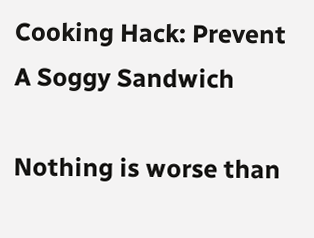Cooking Hack: Prevent A Soggy Sandwich

Nothing is worse than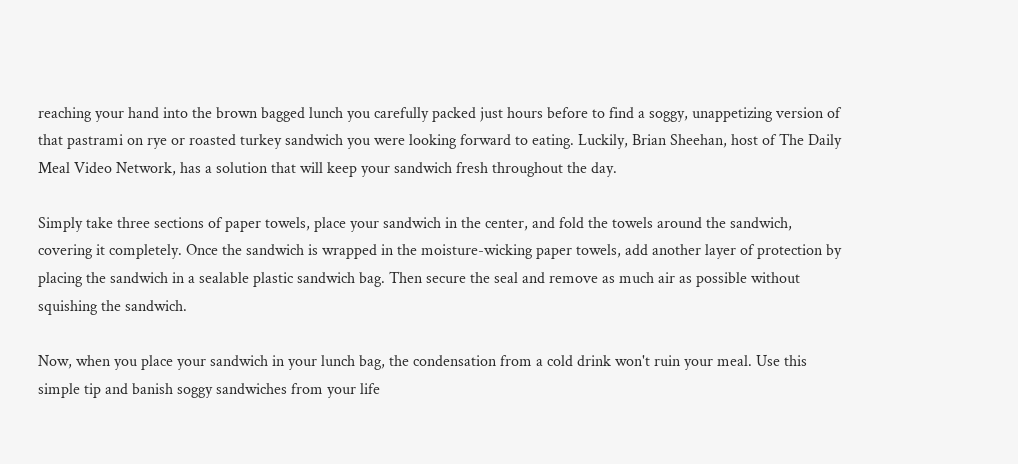reaching your hand into the brown bagged lunch you carefully packed just hours before to find a soggy, unappetizing version of that pastrami on rye or roasted turkey sandwich you were looking forward to eating. Luckily, Brian Sheehan, host of The Daily Meal Video Network, has a solution that will keep your sandwich fresh throughout the day.

Simply take three sections of paper towels, place your sandwich in the center, and fold the towels around the sandwich, covering it completely. Once the sandwich is wrapped in the moisture-wicking paper towels, add another layer of protection by placing the sandwich in a sealable plastic sandwich bag. Then secure the seal and remove as much air as possible without squishing the sandwich.

Now, when you place your sandwich in your lunch bag, the condensation from a cold drink won't ruin your meal. Use this simple tip and banish soggy sandwiches from your life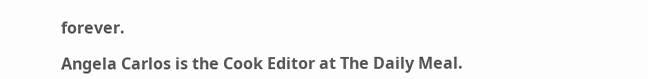forever.

Angela Carlos is the Cook Editor at The Daily Meal.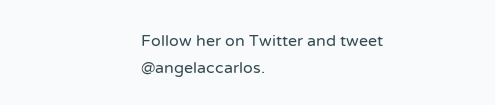Follow her on Twitter and tweet @angelaccarlos.